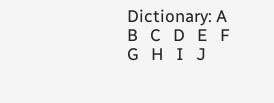Dictionary: A   B   C   D   E   F   G   H   I   J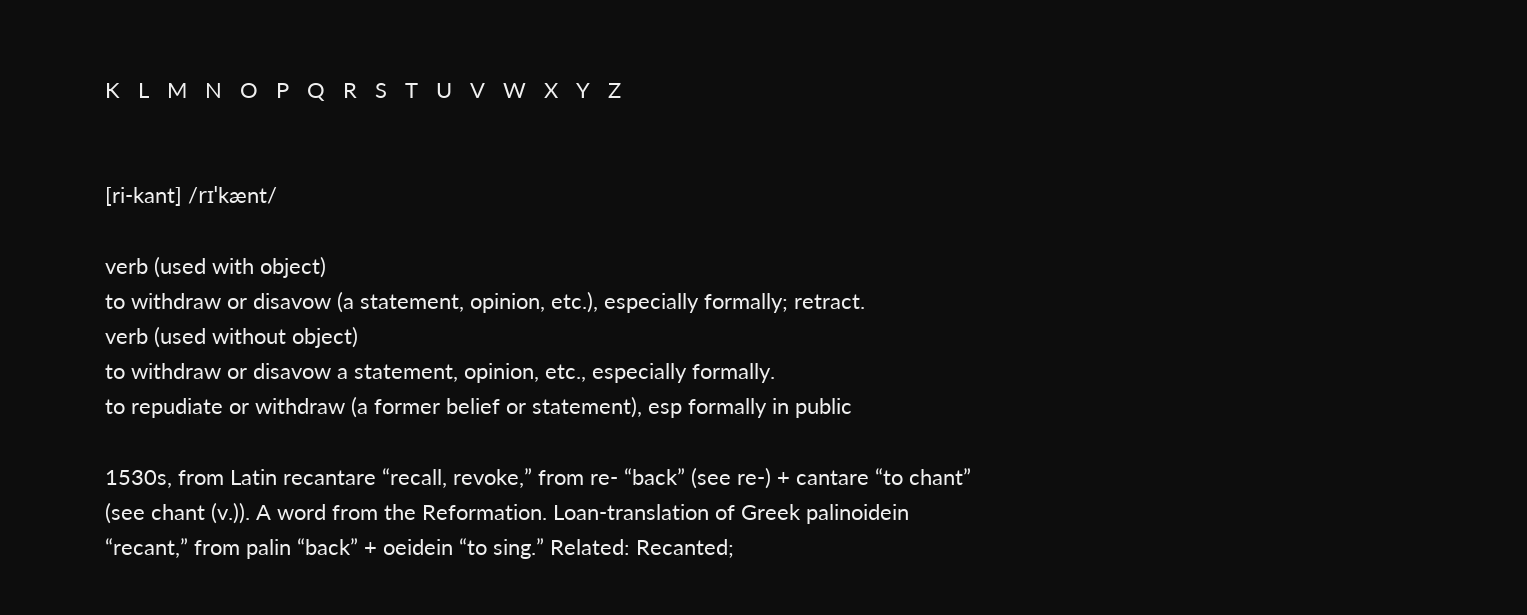K   L   M   N   O   P   Q   R   S   T   U   V   W   X   Y   Z


[ri-kant] /rɪˈkænt/

verb (used with object)
to withdraw or disavow (a statement, opinion, etc.), especially formally; retract.
verb (used without object)
to withdraw or disavow a statement, opinion, etc., especially formally.
to repudiate or withdraw (a former belief or statement), esp formally in public

1530s, from Latin recantare “recall, revoke,” from re- “back” (see re-) + cantare “to chant” (see chant (v.)). A word from the Reformation. Loan-translation of Greek palinoidein “recant,” from palin “back” + oeidein “to sing.” Related: Recanted;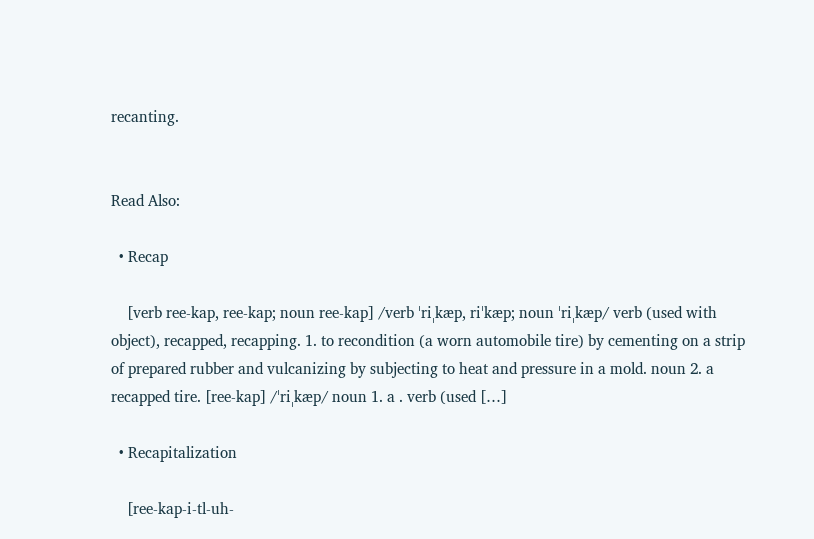recanting.


Read Also:

  • Recap

    [verb ree-kap, ree-kap; noun ree-kap] /verb ˈriˌkæp, riˈkæp; noun ˈriˌkæp/ verb (used with object), recapped, recapping. 1. to recondition (a worn automobile tire) by cementing on a strip of prepared rubber and vulcanizing by subjecting to heat and pressure in a mold. noun 2. a recapped tire. [ree-kap] /ˈriˌkæp/ noun 1. a . verb (used […]

  • Recapitalization

    [ree-kap-i-tl-uh-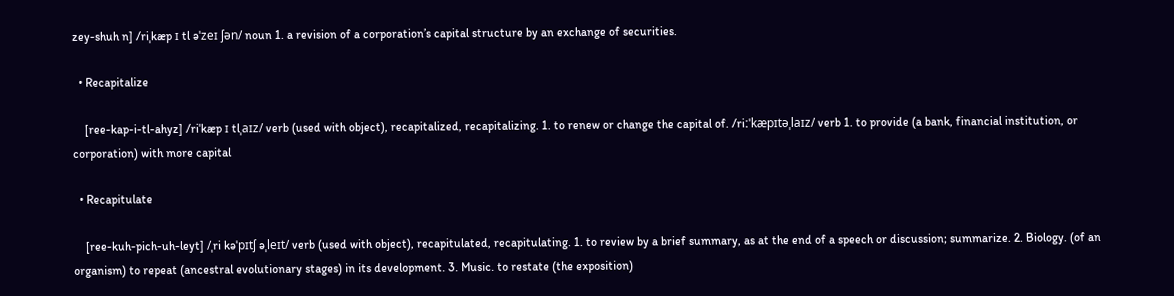zey-shuh n] /riˌkæp ɪ tl əˈzeɪ ʃən/ noun 1. a revision of a corporation’s capital structure by an exchange of securities.

  • Recapitalize

    [ree-kap-i-tl-ahyz] /riˈkæp ɪ tlˌaɪz/ verb (used with object), recapitalized, recapitalizing. 1. to renew or change the capital of. /riːˈkæpɪtəˌlaɪz/ verb 1. to provide (a bank, financial institution, or corporation) with more capital

  • Recapitulate

    [ree-kuh-pich-uh-leyt] /ˌri kəˈpɪtʃ əˌleɪt/ verb (used with object), recapitulated, recapitulating. 1. to review by a brief summary, as at the end of a speech or discussion; summarize. 2. Biology. (of an organism) to repeat (ancestral evolutionary stages) in its development. 3. Music. to restate (the exposition)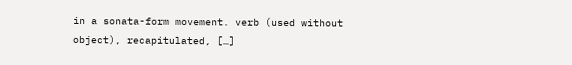in a sonata-form movement. verb (used without object), recapitulated, […]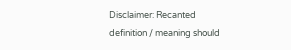Disclaimer: Recanted definition / meaning should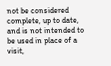not be considered complete, up to date, and is not intended to be used in place of a visit,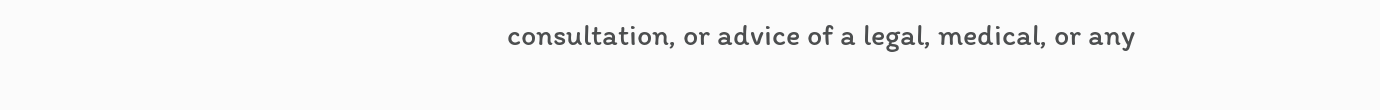consultation, or advice of a legal, medical, or any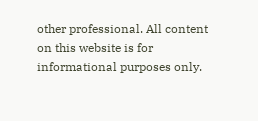other professional. All content on this website is for informational purposes only.